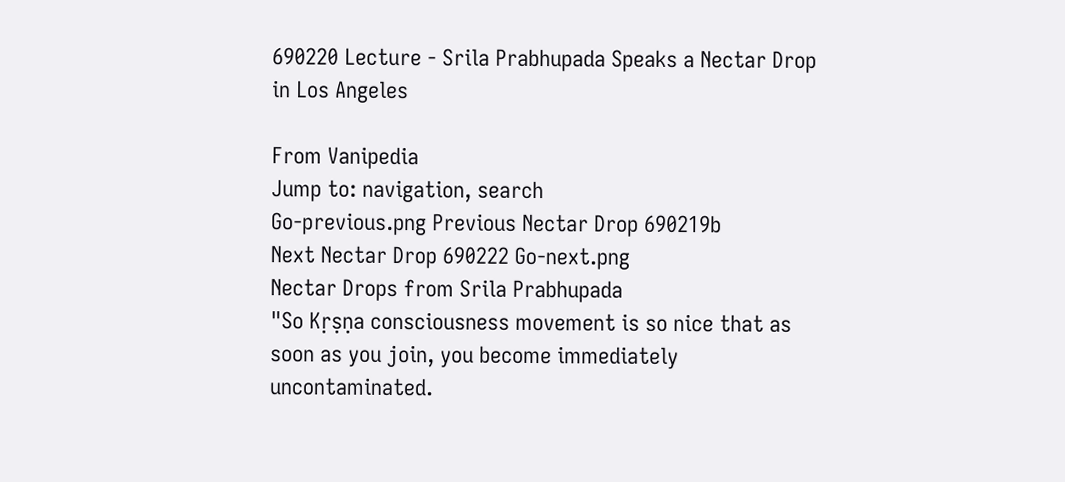690220 Lecture - Srila Prabhupada Speaks a Nectar Drop in Los Angeles

From Vanipedia
Jump to: navigation, search
Go-previous.png Previous Nectar Drop 690219b
Next Nectar Drop 690222 Go-next.png
Nectar Drops from Srila Prabhupada
"So Kṛṣṇa consciousness movement is so nice that as soon as you join, you become immediately uncontaminated.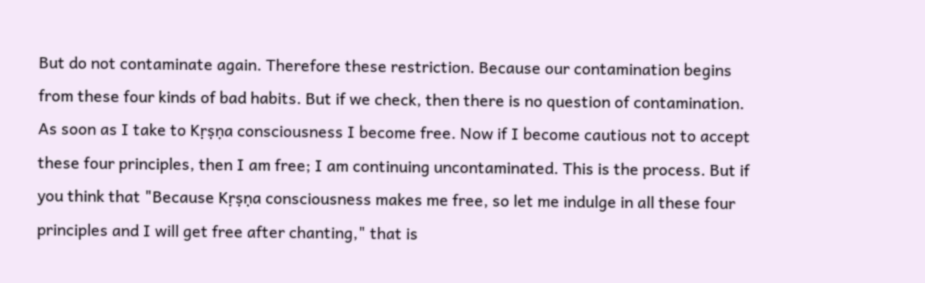But do not contaminate again. Therefore these restriction. Because our contamination begins from these four kinds of bad habits. But if we check, then there is no question of contamination. As soon as I take to Kṛṣṇa consciousness I become free. Now if I become cautious not to accept these four principles, then I am free; I am continuing uncontaminated. This is the process. But if you think that "Because Kṛṣṇa consciousness makes me free, so let me indulge in all these four principles and I will get free after chanting," that is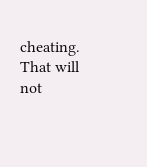cheating. That will not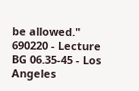be allowed."
690220 - Lecture BG 06.35-45 - Los Angeles